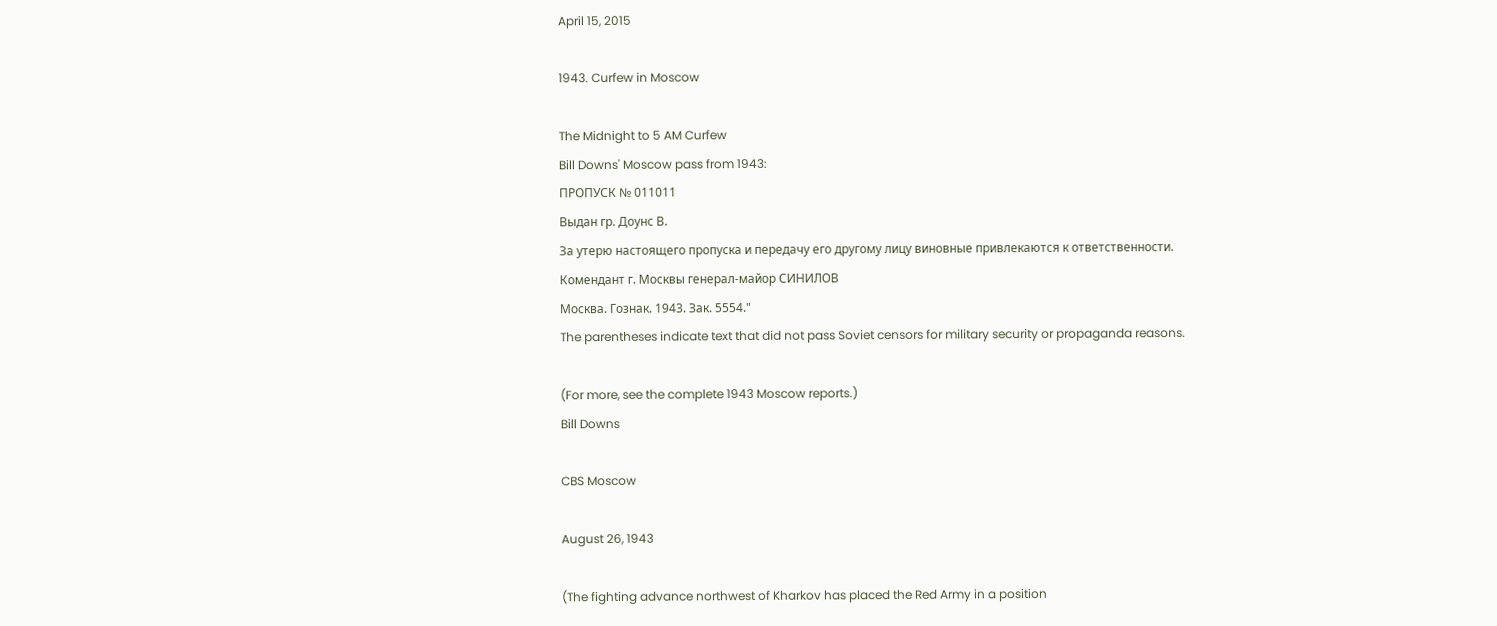April 15, 2015

1943. Curfew in Moscow

The Midnight to 5 AM Curfew
Bill Downs' Moscow pass from 1943:
ПРОПУСК № 011011
Выдан гр. Доунс В.
За утерю настоящего пропуска и передачу его другому лицу виновные привлекаются к ответственности.
Комендант г. Москвы генерал-майор СИНИЛОВ
Москва. Гознак. 1943. Зак. 5554."
The parentheses indicate text that did not pass Soviet censors for military security or propaganda reasons.

(For more, see the complete 1943 Moscow reports.)
Bill Downs

CBS Moscow

August 26, 1943

(The fighting advance northwest of Kharkov has placed the Red Army in a position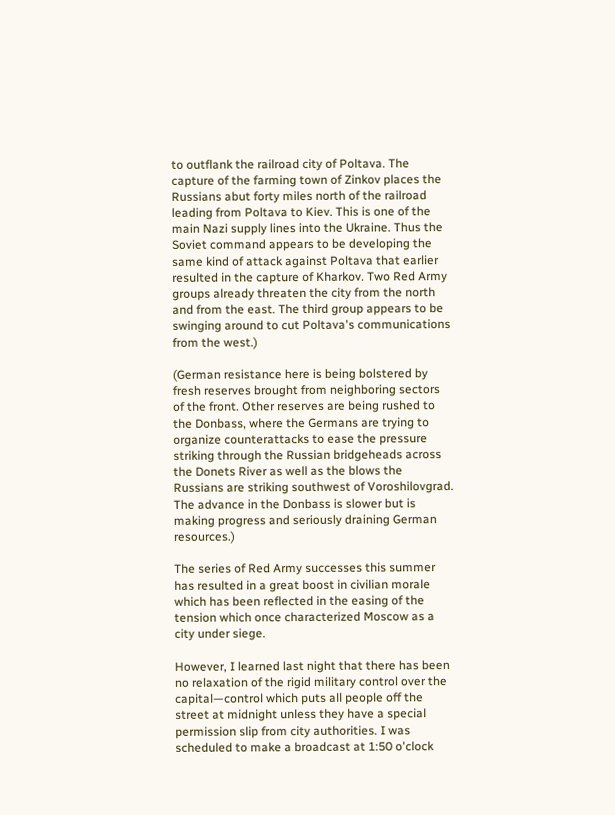to outflank the railroad city of Poltava. The capture of the farming town of Zinkov places the Russians abut forty miles north of the railroad leading from Poltava to Kiev. This is one of the main Nazi supply lines into the Ukraine. Thus the Soviet command appears to be developing the same kind of attack against Poltava that earlier resulted in the capture of Kharkov. Two Red Army groups already threaten the city from the north and from the east. The third group appears to be swinging around to cut Poltava's communications from the west.)

(German resistance here is being bolstered by fresh reserves brought from neighboring sectors of the front. Other reserves are being rushed to the Donbass, where the Germans are trying to organize counterattacks to ease the pressure striking through the Russian bridgeheads across the Donets River as well as the blows the Russians are striking southwest of Voroshilovgrad. The advance in the Donbass is slower but is making progress and seriously draining German resources.)

The series of Red Army successes this summer has resulted in a great boost in civilian morale which has been reflected in the easing of the tension which once characterized Moscow as a city under siege.

However, I learned last night that there has been no relaxation of the rigid military control over the capital—control which puts all people off the street at midnight unless they have a special permission slip from city authorities. I was scheduled to make a broadcast at 1:50 o'clock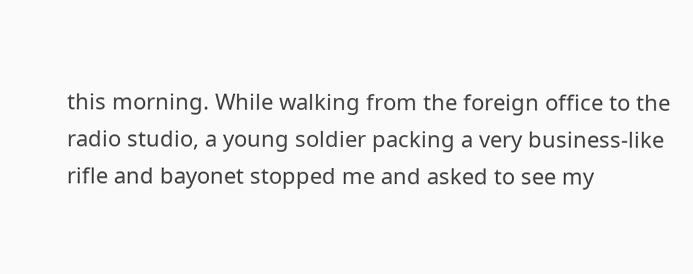this morning. While walking from the foreign office to the radio studio, a young soldier packing a very business-like rifle and bayonet stopped me and asked to see my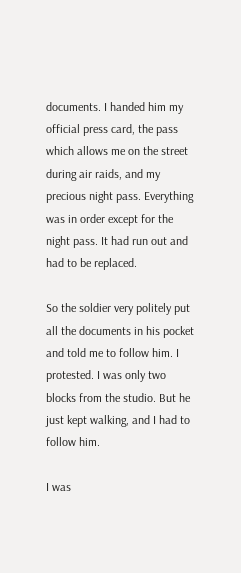documents. I handed him my official press card, the pass which allows me on the street during air raids, and my precious night pass. Everything was in order except for the night pass. It had run out and had to be replaced.

So the soldier very politely put all the documents in his pocket and told me to follow him. I protested. I was only two blocks from the studio. But he just kept walking, and I had to follow him.

I was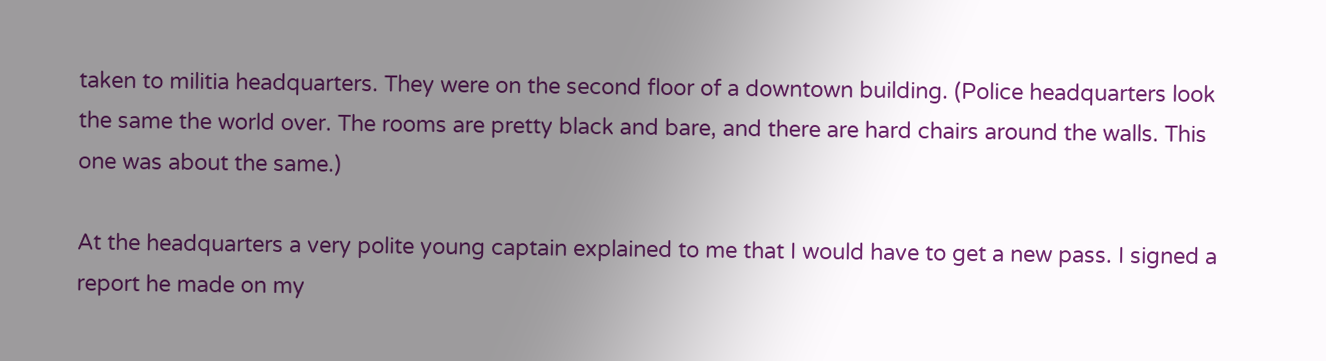taken to militia headquarters. They were on the second floor of a downtown building. (Police headquarters look the same the world over. The rooms are pretty black and bare, and there are hard chairs around the walls. This one was about the same.)

At the headquarters a very polite young captain explained to me that I would have to get a new pass. I signed a report he made on my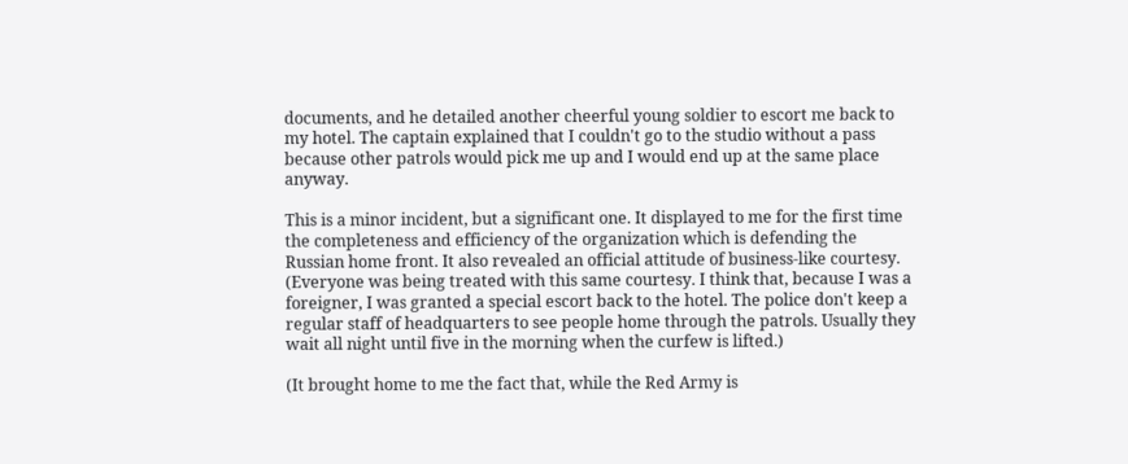documents, and he detailed another cheerful young soldier to escort me back to my hotel. The captain explained that I couldn't go to the studio without a pass because other patrols would pick me up and I would end up at the same place anyway.

This is a minor incident, but a significant one. It displayed to me for the first time the completeness and efficiency of the organization which is defending the Russian home front. It also revealed an official attitude of business-like courtesy. (Everyone was being treated with this same courtesy. I think that, because I was a foreigner, I was granted a special escort back to the hotel. The police don't keep a regular staff of headquarters to see people home through the patrols. Usually they wait all night until five in the morning when the curfew is lifted.)

(It brought home to me the fact that, while the Red Army is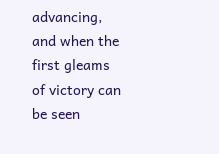advancing, and when the first gleams of victory can be seen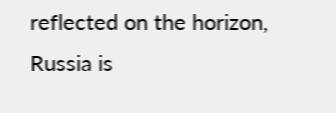reflected on the horizon, Russia is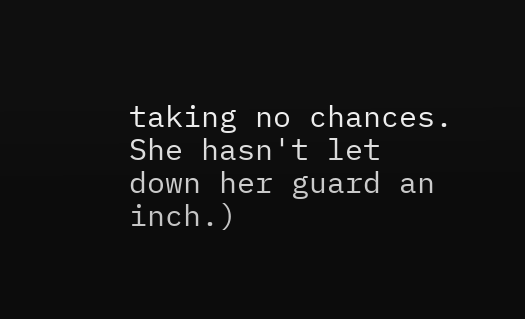taking no chances. She hasn't let down her guard an inch.)